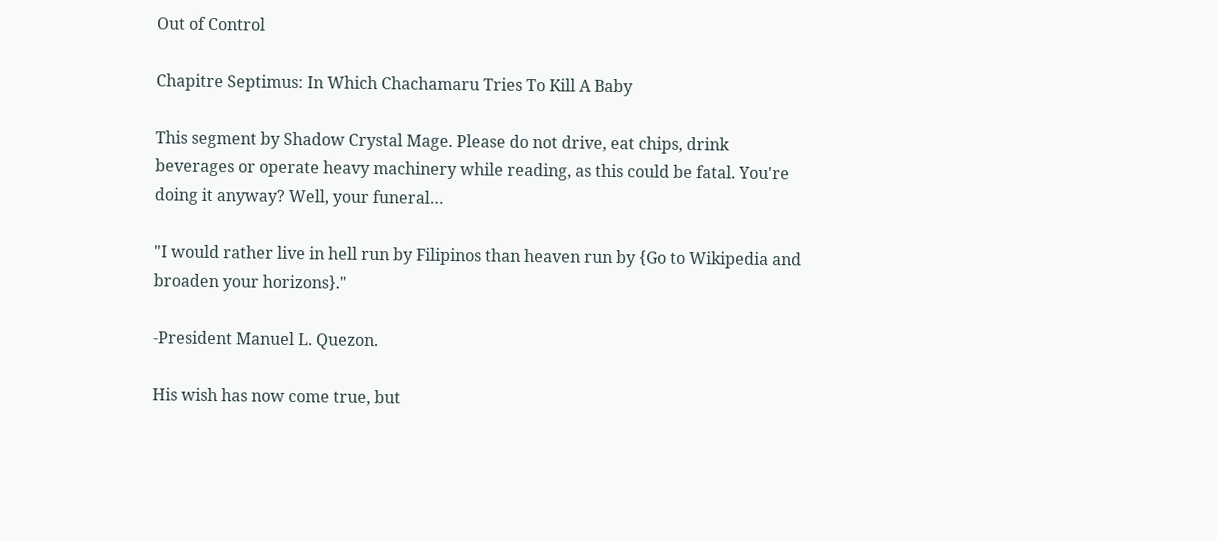Out of Control

Chapitre Septimus: In Which Chachamaru Tries To Kill A Baby

This segment by Shadow Crystal Mage. Please do not drive, eat chips, drink beverages or operate heavy machinery while reading, as this could be fatal. You're doing it anyway? Well, your funeral…

"I would rather live in hell run by Filipinos than heaven run by {Go to Wikipedia and broaden your horizons}."

-President Manuel L. Quezon.

His wish has now come true, but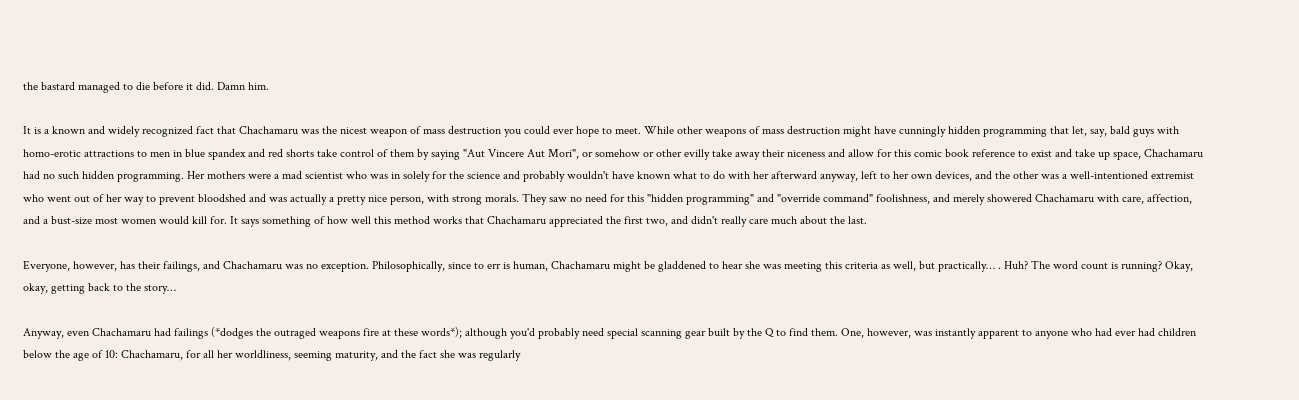the bastard managed to die before it did. Damn him.

It is a known and widely recognized fact that Chachamaru was the nicest weapon of mass destruction you could ever hope to meet. While other weapons of mass destruction might have cunningly hidden programming that let, say, bald guys with homo-erotic attractions to men in blue spandex and red shorts take control of them by saying "Aut Vincere Aut Mori", or somehow or other evilly take away their niceness and allow for this comic book reference to exist and take up space, Chachamaru had no such hidden programming. Her mothers were a mad scientist who was in solely for the science and probably wouldn't have known what to do with her afterward anyway, left to her own devices, and the other was a well-intentioned extremist who went out of her way to prevent bloodshed and was actually a pretty nice person, with strong morals. They saw no need for this "hidden programming" and "override command" foolishness, and merely showered Chachamaru with care, affection, and a bust-size most women would kill for. It says something of how well this method works that Chachamaru appreciated the first two, and didn't really care much about the last.

Everyone, however, has their failings, and Chachamaru was no exception. Philosophically, since to err is human, Chachamaru might be gladdened to hear she was meeting this criteria as well, but practically… . Huh? The word count is running? Okay, okay, getting back to the story…

Anyway, even Chachamaru had failings (*dodges the outraged weapons fire at these words*); although you'd probably need special scanning gear built by the Q to find them. One, however, was instantly apparent to anyone who had ever had children below the age of 10: Chachamaru, for all her worldliness, seeming maturity, and the fact she was regularly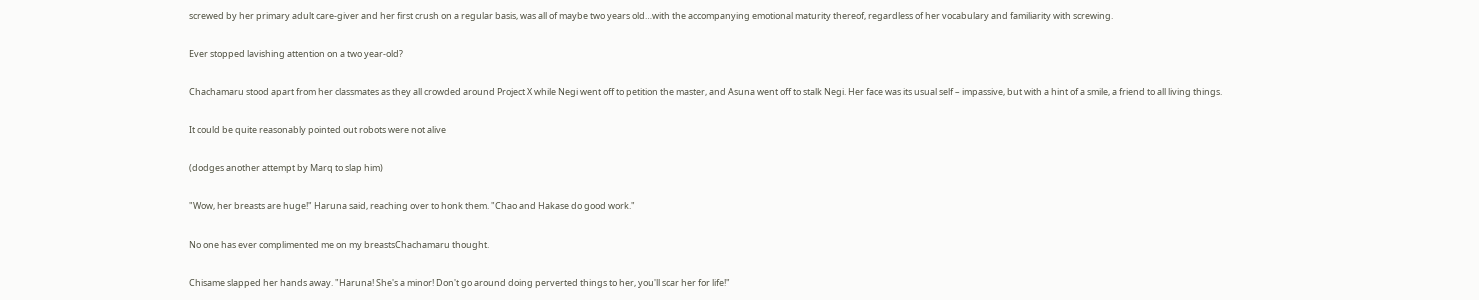screwed by her primary adult care-giver and her first crush on a regular basis, was all of maybe two years old…with the accompanying emotional maturity thereof, regardless of her vocabulary and familiarity with screwing.

Ever stopped lavishing attention on a two year-old?

Chachamaru stood apart from her classmates as they all crowded around Project X while Negi went off to petition the master, and Asuna went off to stalk Negi. Her face was its usual self – impassive, but with a hint of a smile, a friend to all living things.

It could be quite reasonably pointed out robots were not alive

(dodges another attempt by Marq to slap him)

"Wow, her breasts are huge!" Haruna said, reaching over to honk them. "Chao and Hakase do good work."

No one has ever complimented me on my breastsChachamaru thought.

Chisame slapped her hands away. "Haruna! She's a minor! Don't go around doing perverted things to her, you'll scar her for life!"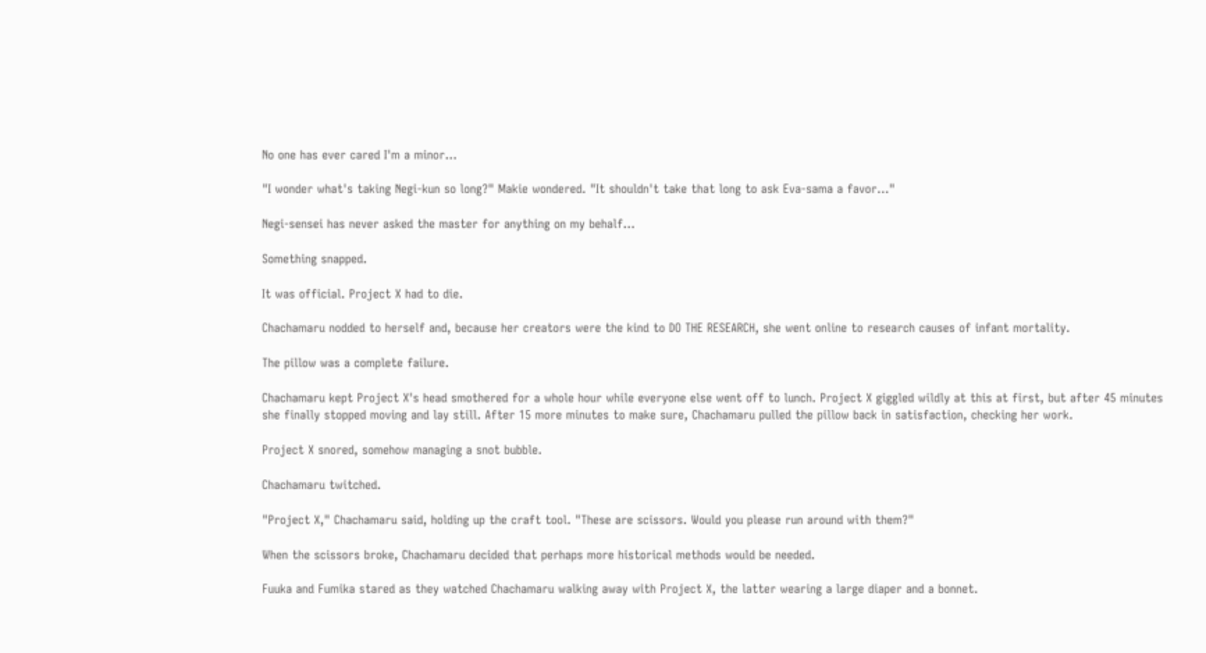No one has ever cared I'm a minor…

"I wonder what's taking Negi-kun so long?" Makie wondered. "It shouldn't take that long to ask Eva-sama a favor…"

Negi-sensei has never asked the master for anything on my behalf…

Something snapped.

It was official. Project X had to die.

Chachamaru nodded to herself and, because her creators were the kind to DO THE RESEARCH, she went online to research causes of infant mortality.

The pillow was a complete failure.

Chachamaru kept Project X's head smothered for a whole hour while everyone else went off to lunch. Project X giggled wildly at this at first, but after 45 minutes she finally stopped moving and lay still. After 15 more minutes to make sure, Chachamaru pulled the pillow back in satisfaction, checking her work.

Project X snored, somehow managing a snot bubble.

Chachamaru twitched.

"Project X," Chachamaru said, holding up the craft tool. "These are scissors. Would you please run around with them?"

When the scissors broke, Chachamaru decided that perhaps more historical methods would be needed.

Fuuka and Fumika stared as they watched Chachamaru walking away with Project X, the latter wearing a large diaper and a bonnet.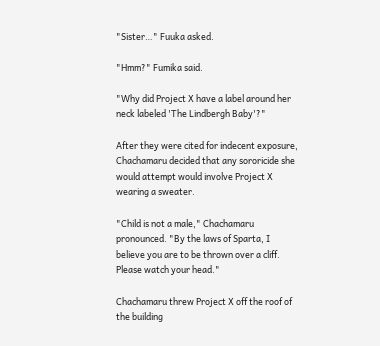"Sister…" Fuuka asked.

"Hmm?" Fumika said.

"Why did Project X have a label around her neck labeled 'The Lindbergh Baby'?"

After they were cited for indecent exposure, Chachamaru decided that any sororicide she would attempt would involve Project X wearing a sweater.

"Child is not a male," Chachamaru pronounced. "By the laws of Sparta, I believe you are to be thrown over a cliff. Please watch your head."

Chachamaru threw Project X off the roof of the building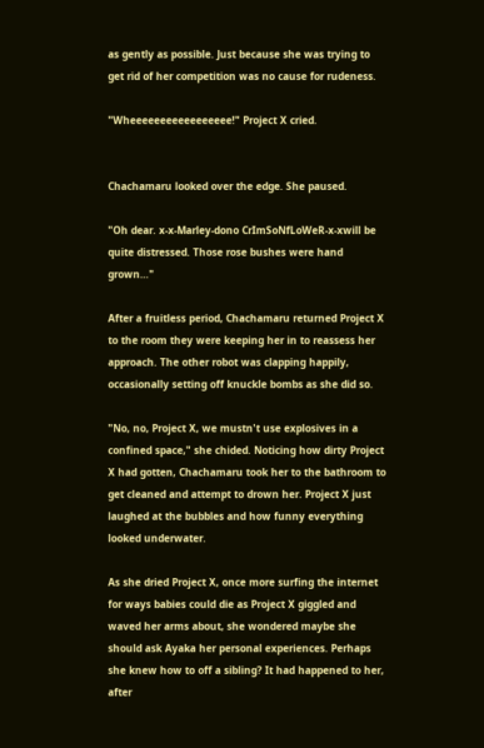as gently as possible. Just because she was trying to get rid of her competition was no cause for rudeness.

"Wheeeeeeeeeeeeeeeee!" Project X cried.


Chachamaru looked over the edge. She paused.

"Oh dear. x-x-Marley-dono CrImSoNfLoWeR-x-xwill be quite distressed. Those rose bushes were hand grown…"

After a fruitless period, Chachamaru returned Project X to the room they were keeping her in to reassess her approach. The other robot was clapping happily, occasionally setting off knuckle bombs as she did so.

"No, no, Project X, we mustn't use explosives in a confined space," she chided. Noticing how dirty Project X had gotten, Chachamaru took her to the bathroom to get cleaned and attempt to drown her. Project X just laughed at the bubbles and how funny everything looked underwater.

As she dried Project X, once more surfing the internet for ways babies could die as Project X giggled and waved her arms about, she wondered maybe she should ask Ayaka her personal experiences. Perhaps she knew how to off a sibling? It had happened to her, after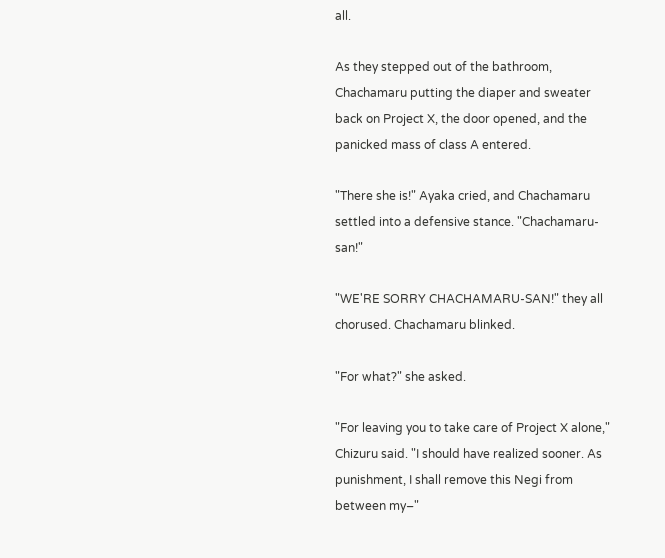all.

As they stepped out of the bathroom, Chachamaru putting the diaper and sweater back on Project X, the door opened, and the panicked mass of class A entered.

"There she is!" Ayaka cried, and Chachamaru settled into a defensive stance. "Chachamaru-san!"

"WE'RE SORRY CHACHAMARU-SAN!" they all chorused. Chachamaru blinked.

"For what?" she asked.

"For leaving you to take care of Project X alone," Chizuru said. "I should have realized sooner. As punishment, I shall remove this Negi from between my–"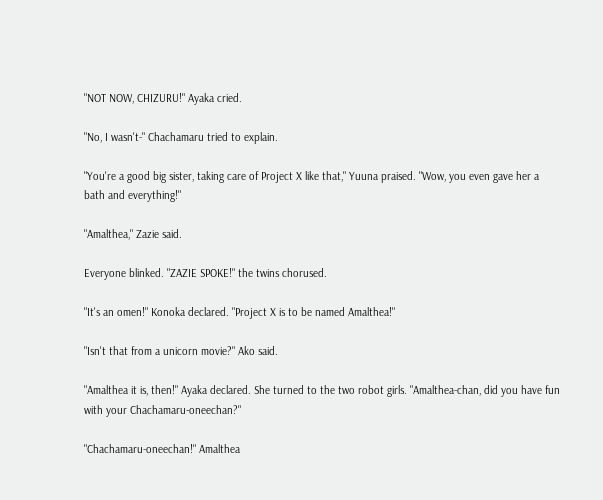"NOT NOW, CHIZURU!" Ayaka cried.

"No, I wasn't-" Chachamaru tried to explain.

"You're a good big sister, taking care of Project X like that," Yuuna praised. "Wow, you even gave her a bath and everything!"

"Amalthea," Zazie said.

Everyone blinked. "ZAZIE SPOKE!" the twins chorused.

"It's an omen!" Konoka declared. "Project X is to be named Amalthea!"

"Isn't that from a unicorn movie?" Ako said.

"Amalthea it is, then!" Ayaka declared. She turned to the two robot girls. "Amalthea-chan, did you have fun with your Chachamaru-oneechan?"

"Chachamaru-oneechan!" Amalthea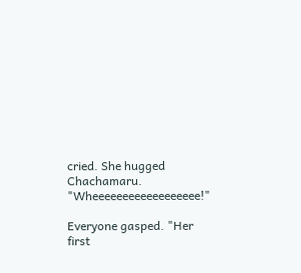cried. She hugged Chachamaru. "Wheeeeeeeeeeeeeeeeee!"

Everyone gasped. "Her first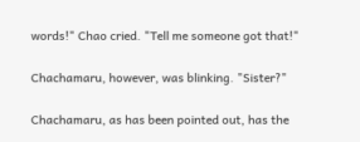words!" Chao cried. "Tell me someone got that!"

Chachamaru, however, was blinking. "Sister?"

Chachamaru, as has been pointed out, has the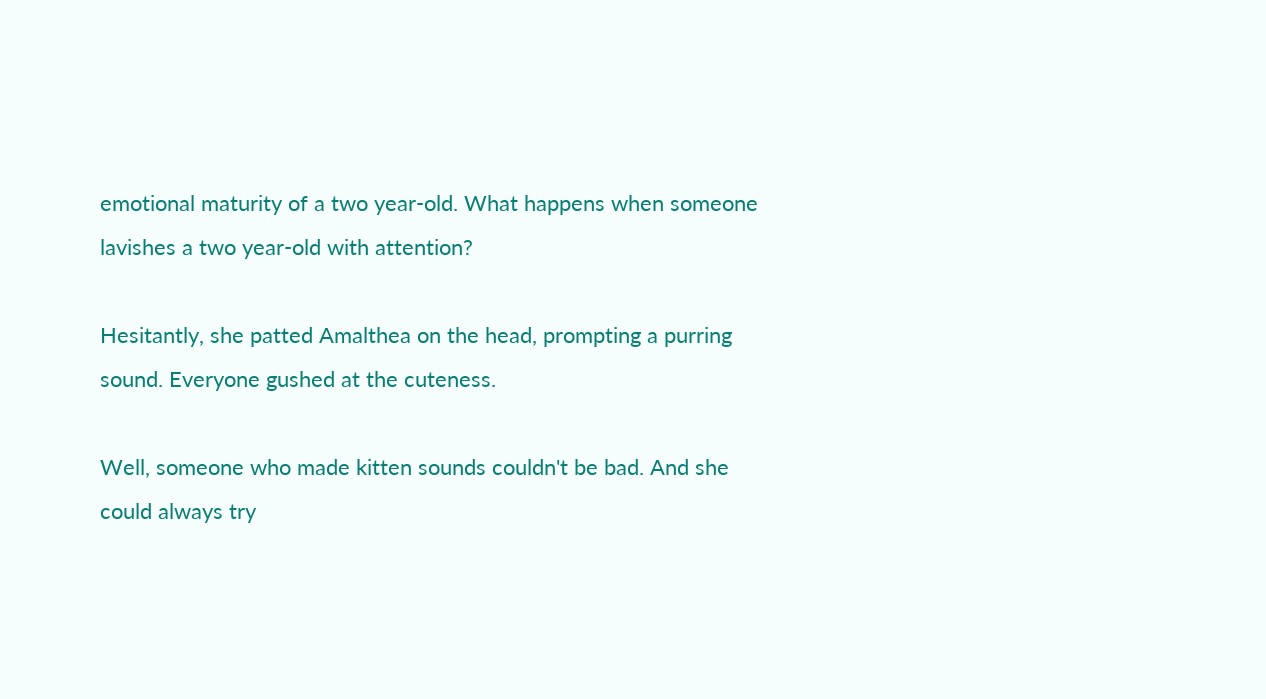emotional maturity of a two year-old. What happens when someone lavishes a two year-old with attention?

Hesitantly, she patted Amalthea on the head, prompting a purring sound. Everyone gushed at the cuteness.

Well, someone who made kitten sounds couldn't be bad. And she could always try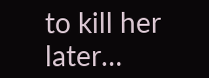to kill her later…